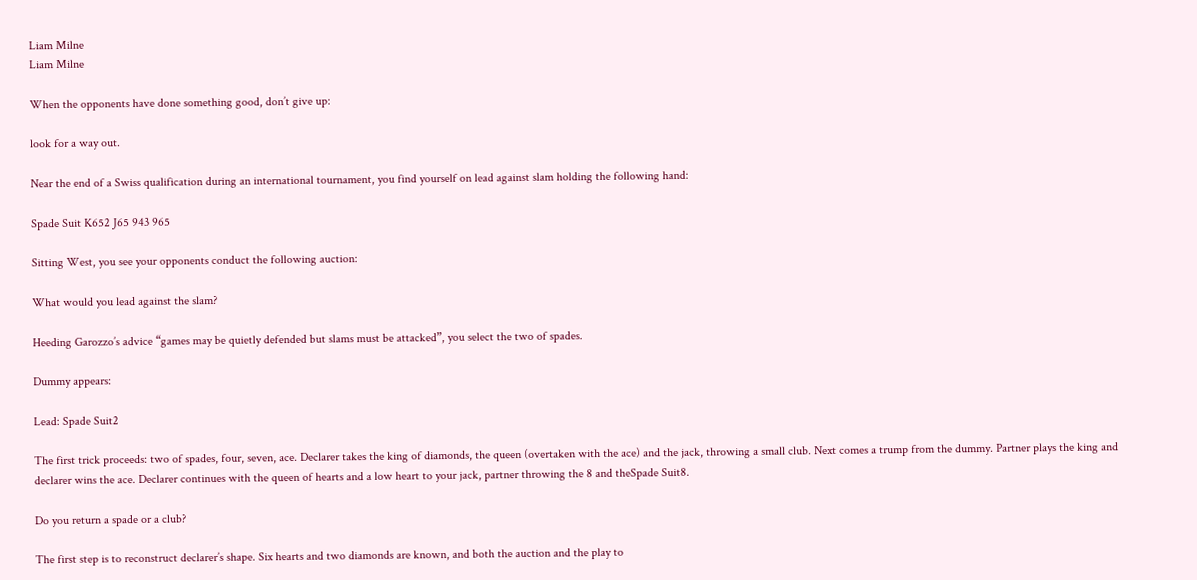Liam Milne
Liam Milne

When the opponents have done something good, don’t give up:

look for a way out.

Near the end of a Swiss qualification during an international tournament, you find yourself on lead against slam holding the following hand:

Spade Suit K652 J65 943 965

Sitting West, you see your opponents conduct the following auction:

What would you lead against the slam?

Heeding Garozzo’s advice “games may be quietly defended but slams must be attacked”, you select the two of spades.

Dummy appears:

Lead: Spade Suit2

The first trick proceeds: two of spades, four, seven, ace. Declarer takes the king of diamonds, the queen (overtaken with the ace) and the jack, throwing a small club. Next comes a trump from the dummy. Partner plays the king and declarer wins the ace. Declarer continues with the queen of hearts and a low heart to your jack, partner throwing the 8 and theSpade Suit8.

Do you return a spade or a club?

The first step is to reconstruct declarer’s shape. Six hearts and two diamonds are known, and both the auction and the play to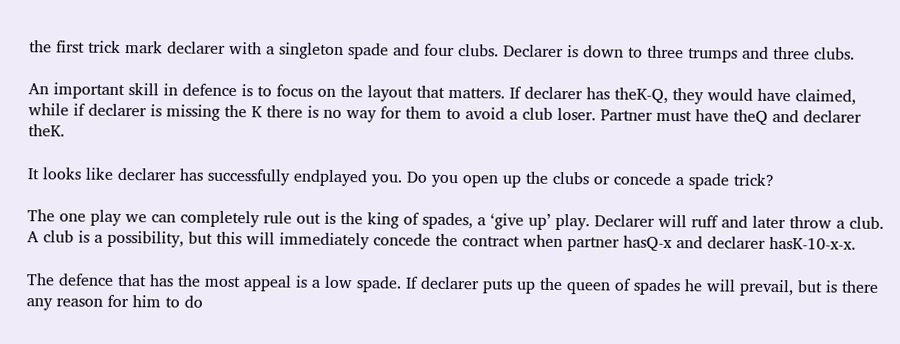the first trick mark declarer with a singleton spade and four clubs. Declarer is down to three trumps and three clubs.

An important skill in defence is to focus on the layout that matters. If declarer has theK-Q, they would have claimed, while if declarer is missing the K there is no way for them to avoid a club loser. Partner must have theQ and declarer theK.

It looks like declarer has successfully endplayed you. Do you open up the clubs or concede a spade trick?

The one play we can completely rule out is the king of spades, a ‘give up’ play. Declarer will ruff and later throw a club. A club is a possibility, but this will immediately concede the contract when partner hasQ-x and declarer hasK-10-x-x.

The defence that has the most appeal is a low spade. If declarer puts up the queen of spades he will prevail, but is there any reason for him to do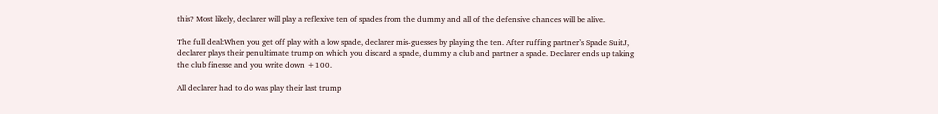this? Most likely, declarer will play a reflexive ten of spades from the dummy and all of the defensive chances will be alive.

The full deal:When you get off play with a low spade, declarer mis-guesses by playing the ten. After ruffing partner’s Spade SuitJ, declarer plays their penultimate trump on which you discard a spade, dummy a club and partner a spade. Declarer ends up taking the club finesse and you write down +100.

All declarer had to do was play their last trump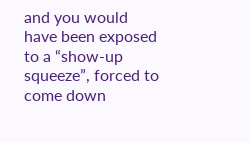and you would have been exposed to a “show-up squeeze”, forced to come down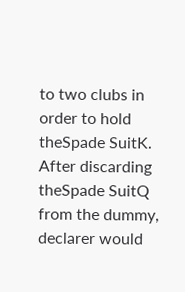to two clubs in order to hold theSpade SuitK. After discarding theSpade SuitQ from the dummy, declarer would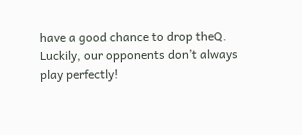have a good chance to drop theQ. Luckily, our opponents don’t always play perfectly!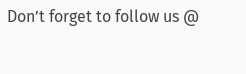Don’t forget to follow us @